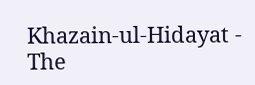Khazain-ul-Hidayat - The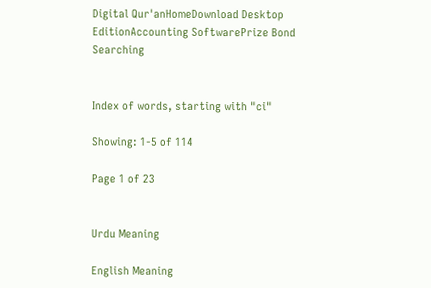Digital Qur'anHomeDownload Desktop EditionAccounting SoftwarePrize Bond Searching


Index of words, starting with "ci"

Showing: 1-5 of 114

Page 1 of 23


Urdu Meaning

English Meaning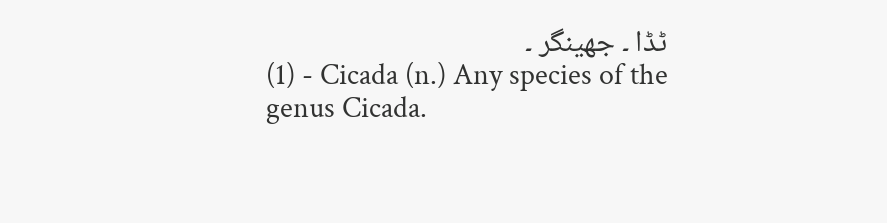ٹڈا ۔ جھینگر ۔
(1) - Cicada (n.) Any species of the genus Cicada.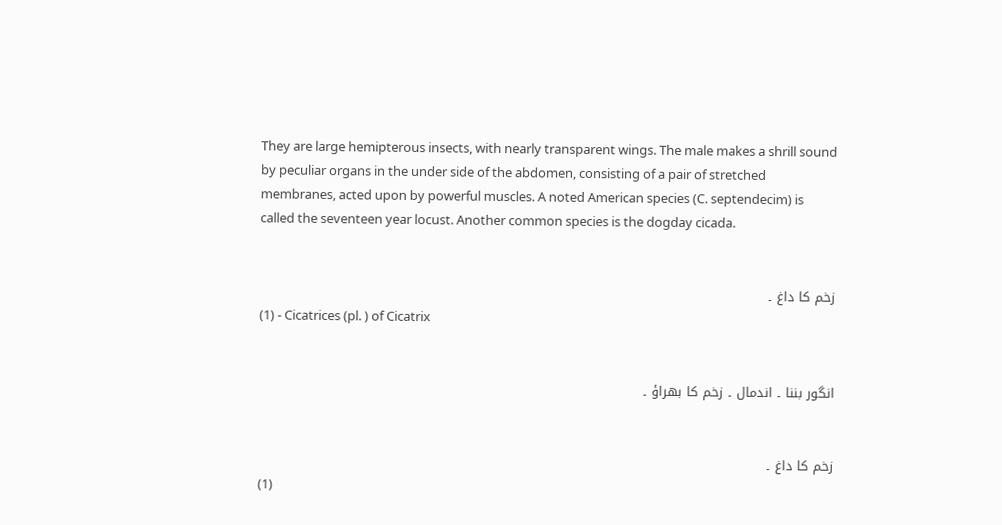They are large hemipterous insects, with nearly transparent wings. The male makes a shrill sound by peculiar organs in the under side of the abdomen, consisting of a pair of stretched membranes, acted upon by powerful muscles. A noted American species (C. septendecim) is called the seventeen year locust. Another common species is the dogday cicada.


زخم کا داغ ۔
(1) - Cicatrices (pl. ) of Cicatrix


انگور بننا ۔ اندمال ۔ زخم کا بھراؤ ۔


زخم کا داغ ۔
(1)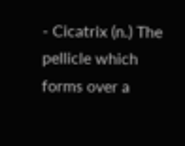- Cicatrix (n.) The pellicle which forms over a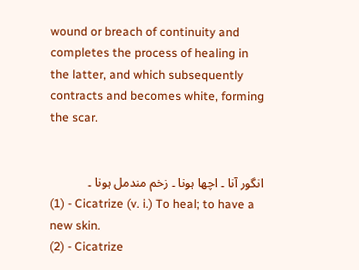wound or breach of continuity and completes the process of healing in the latter, and which subsequently contracts and becomes white, forming the scar.


انگور آنا ۔ اچھا ہونا ۔ زخم مندمل ہونا ۔
(1) - Cicatrize (v. i.) To heal; to have a new skin.
(2) - Cicatrize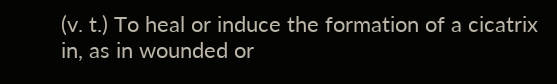(v. t.) To heal or induce the formation of a cicatrix in, as in wounded or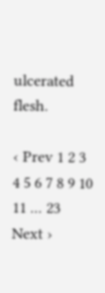ulcerated flesh.

‹ Prev 1 2 3 4 5 6 7 8 9 10 11 ... 23 Next ›